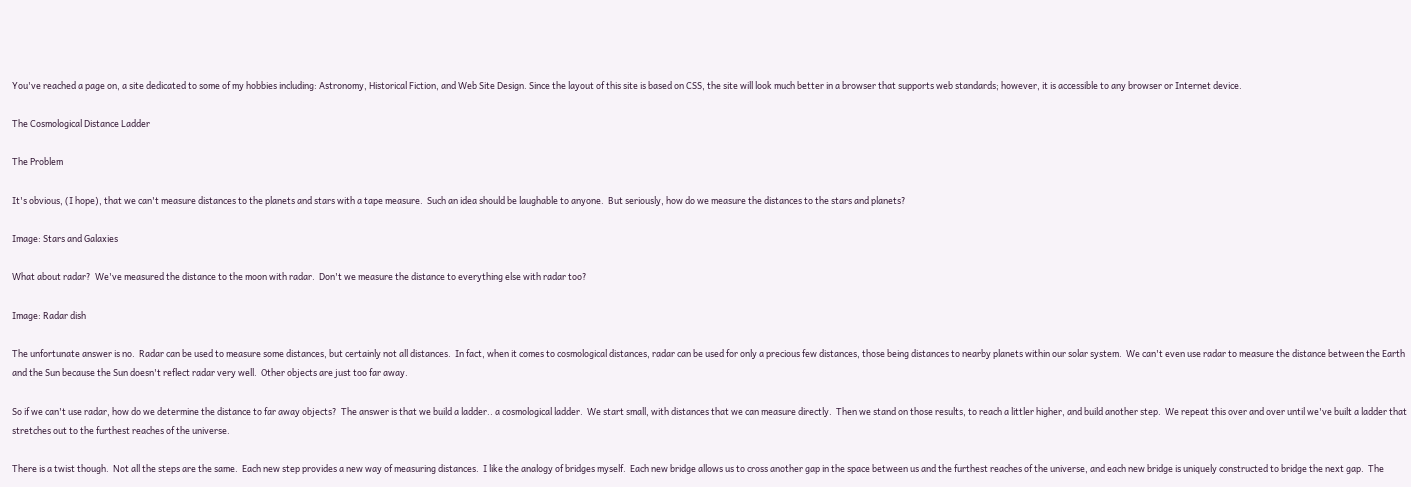You've reached a page on, a site dedicated to some of my hobbies including: Astronomy, Historical Fiction, and Web Site Design. Since the layout of this site is based on CSS, the site will look much better in a browser that supports web standards; however, it is accessible to any browser or Internet device.

The Cosmological Distance Ladder

The Problem

It's obvious, (I hope), that we can't measure distances to the planets and stars with a tape measure.  Such an idea should be laughable to anyone.  But seriously, how do we measure the distances to the stars and planets?

Image: Stars and Galaxies

What about radar?  We've measured the distance to the moon with radar.  Don't we measure the distance to everything else with radar too?

Image: Radar dish

The unfortunate answer is no.  Radar can be used to measure some distances, but certainly not all distances.  In fact, when it comes to cosmological distances, radar can be used for only a precious few distances, those being distances to nearby planets within our solar system.  We can't even use radar to measure the distance between the Earth and the Sun because the Sun doesn't reflect radar very well.  Other objects are just too far away.

So if we can't use radar, how do we determine the distance to far away objects?  The answer is that we build a ladder.. a cosmological ladder.  We start small, with distances that we can measure directly.  Then we stand on those results, to reach a littler higher, and build another step.  We repeat this over and over until we've built a ladder that stretches out to the furthest reaches of the universe.

There is a twist though.  Not all the steps are the same.  Each new step provides a new way of measuring distances.  I like the analogy of bridges myself.  Each new bridge allows us to cross another gap in the space between us and the furthest reaches of the universe, and each new bridge is uniquely constructed to bridge the next gap.  The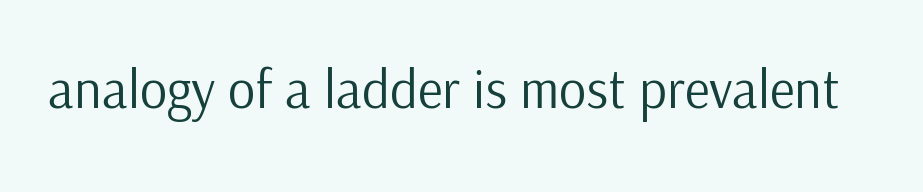analogy of a ladder is most prevalent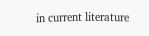in current literature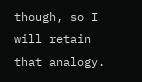though, so I will retain that analogy.